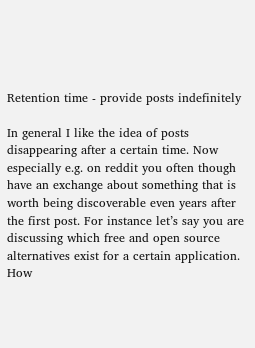Retention time - provide posts indefinitely

In general I like the idea of posts disappearing after a certain time. Now especially e.g. on reddit you often though have an exchange about something that is worth being discoverable even years after the first post. For instance let’s say you are discussing which free and open source alternatives exist for a certain application. How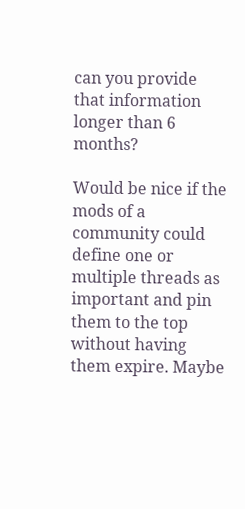can you provide that information longer than 6 months?

Would be nice if the mods of a community could define one or multiple threads as important and pin them to the top without having them expire. Maybe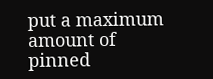put a maximum amount of pinned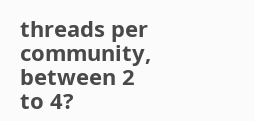threads per community, between 2 to 4?